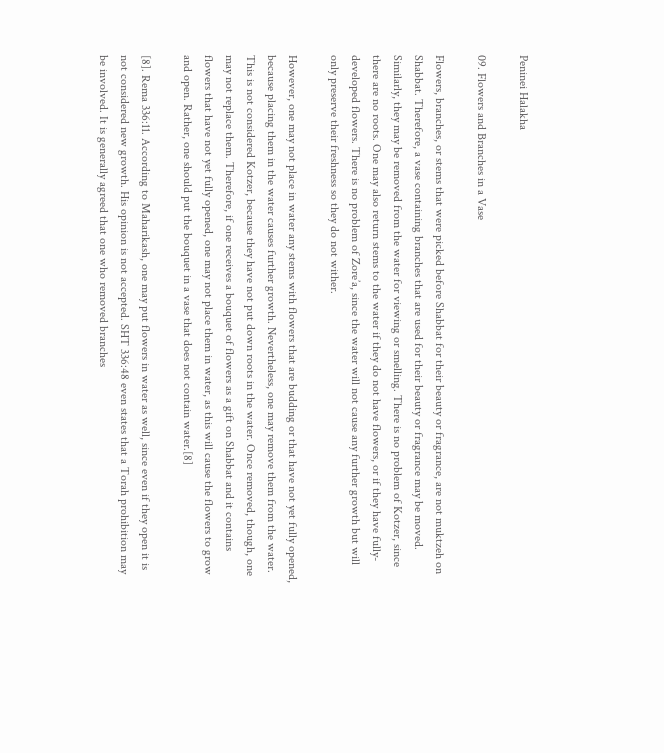Peninei Halakha

09. Flowers and Branches in a Vase

Flowers, branches, or stems that were picked before Shabbat for their beauty or fragrance, are not muktzeh on Shabbat. Therefore, a vase containing branches that are used for their beauty or fragrance may be moved. Similarly, they may be removed from the water for viewing or smelling. There is no problem of Kotzer, since there are no roots. One may also return stems to the water if they do not have flowers, or if they have fully-developed flowers. There is no problem of Zore’a, since the water will not cause any further growth but will only preserve their freshness so they do not wither.

However, one may not place in water any stems with flowers that are budding or that have not yet fully opened, because placing them in the water causes further growth. Nevertheless, one may remove them from the water. This is not considered Kotzer, because they have not put down roots in the water. Once removed, though, one may not replace them. Therefore, if one receives a bouquet of flowers as a gift on Shabbat and it contains flowers that have not yet fully opened, one may not place them in water, as this will cause the flowers to grow and open. Rather, one should put the bouquet in a vase that does not contain water.[8]

[8]. Rema 336:11. According to Maharikash, one may put flowers in water as well, since even if they open it is not considered new growth. His opinion is not accepted. SHT 336:48 even states that a Torah prohibition may be involved. It is generally agreed that one who removed branches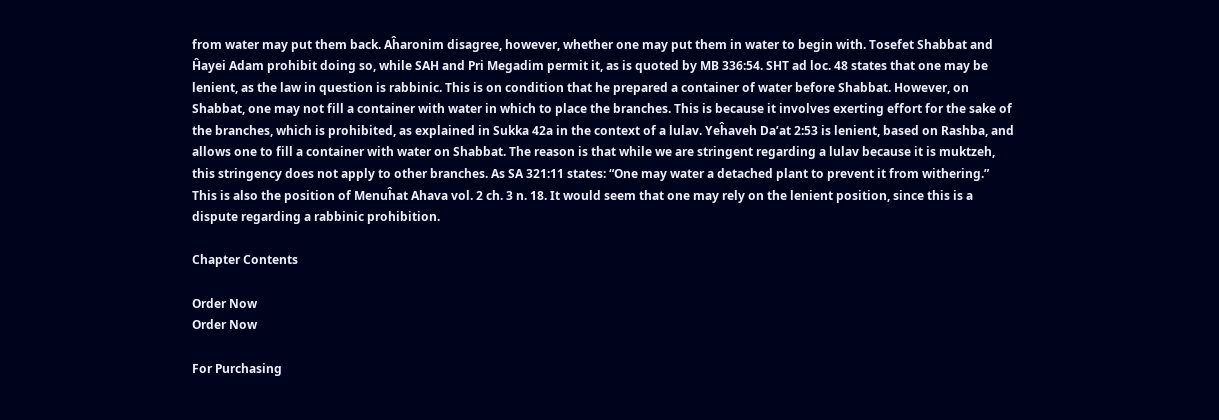from water may put them back. Aĥaronim disagree, however, whether one may put them in water to begin with. Tosefet Shabbat and Ĥayei Adam prohibit doing so, while SAH and Pri Megadim permit it, as is quoted by MB 336:54. SHT ad loc. 48 states that one may be lenient, as the law in question is rabbinic. This is on condition that he prepared a container of water before Shabbat. However, on Shabbat, one may not fill a container with water in which to place the branches. This is because it involves exerting effort for the sake of the branches, which is prohibited, as explained in Sukka 42a in the context of a lulav. Yeĥaveh Da’at 2:53 is lenient, based on Rashba, and allows one to fill a container with water on Shabbat. The reason is that while we are stringent regarding a lulav because it is muktzeh, this stringency does not apply to other branches. As SA 321:11 states: “One may water a detached plant to prevent it from withering.” This is also the position of Menuĥat Ahava vol. 2 ch. 3 n. 18. It would seem that one may rely on the lenient position, since this is a dispute regarding a rabbinic prohibition.

Chapter Contents

Order Now
Order Now

For Purchasing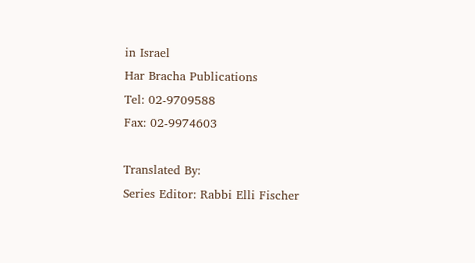in Israel
Har Bracha Publications
Tel: 02-9709588
Fax: 02-9974603

Translated By:
Series Editor: Rabbi Elli Fischer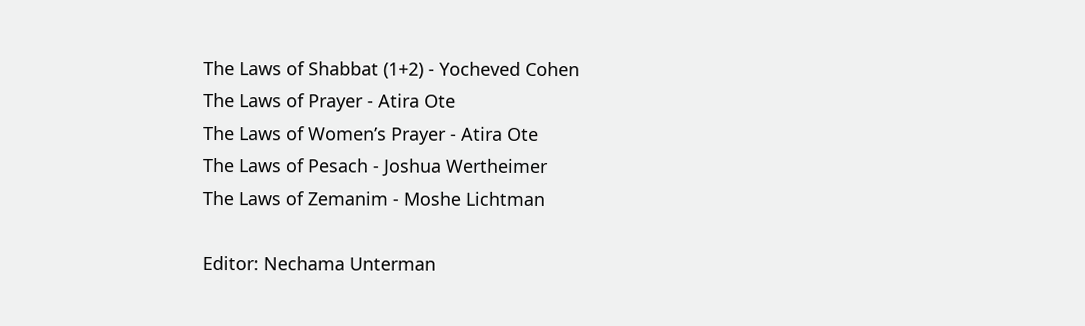The Laws of Shabbat (1+2) - Yocheved Cohen
The Laws of Prayer - Atira Ote
The Laws of Women’s Prayer - Atira Ote
The Laws of Pesach - Joshua Wertheimer
The Laws of Zemanim - Moshe Lichtman

Editor: Nechama Unterman